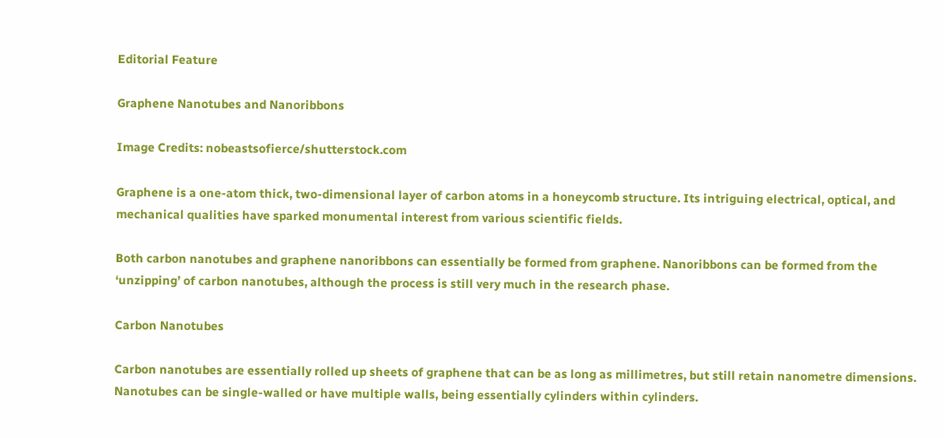Editorial Feature

Graphene Nanotubes and Nanoribbons

Image Credits: nobeastsofierce/shutterstock.com

Graphene is a one-atom thick, two-dimensional layer of carbon atoms in a honeycomb structure. Its intriguing electrical, optical, and mechanical qualities have sparked monumental interest from various scientific fields.

Both carbon nanotubes and graphene nanoribbons can essentially be formed from graphene. Nanoribbons can be formed from the ‘unzipping’ of carbon nanotubes, although the process is still very much in the research phase.

Carbon Nanotubes

Carbon nanotubes are essentially rolled up sheets of graphene that can be as long as millimetres, but still retain nanometre dimensions. Nanotubes can be single-walled or have multiple walls, being essentially cylinders within cylinders.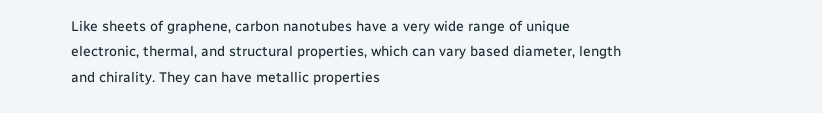Like sheets of graphene, carbon nanotubes have a very wide range of unique electronic, thermal, and structural properties, which can vary based diameter, length and chirality. They can have metallic properties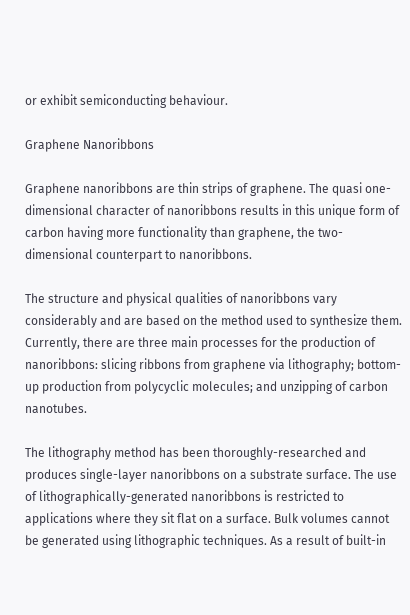or exhibit semiconducting behaviour.

Graphene Nanoribbons

Graphene nanoribbons are thin strips of graphene. The quasi one-dimensional character of nanoribbons results in this unique form of carbon having more functionality than graphene, the two-dimensional counterpart to nanoribbons.

The structure and physical qualities of nanoribbons vary considerably and are based on the method used to synthesize them. Currently, there are three main processes for the production of nanoribbons: slicing ribbons from graphene via lithography; bottom-up production from polycyclic molecules; and unzipping of carbon nanotubes.

The lithography method has been thoroughly-researched and produces single-layer nanoribbons on a substrate surface. The use of lithographically-generated nanoribbons is restricted to applications where they sit flat on a surface. Bulk volumes cannot be generated using lithographic techniques. As a result of built-in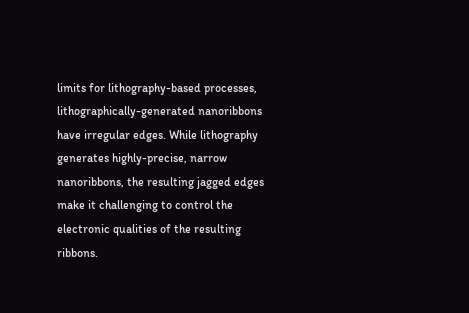limits for lithography-based processes, lithographically-generated nanoribbons have irregular edges. While lithography generates highly-precise, narrow nanoribbons, the resulting jagged edges make it challenging to control the electronic qualities of the resulting ribbons.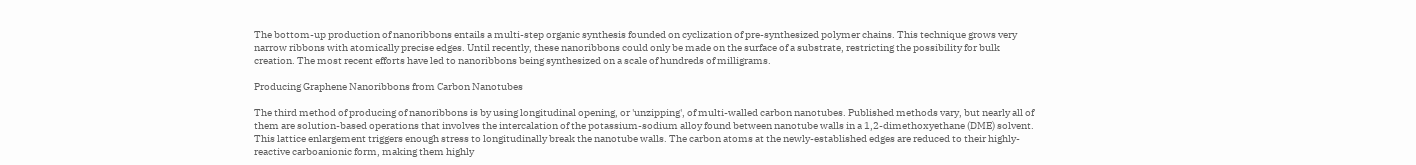The bottom-up production of nanoribbons entails a multi-step organic synthesis founded on cyclization of pre-synthesized polymer chains. This technique grows very narrow ribbons with atomically precise edges. Until recently, these nanoribbons could only be made on the surface of a substrate, restricting the possibility for bulk creation. The most recent efforts have led to nanoribbons being synthesized on a scale of hundreds of milligrams.

Producing Graphene Nanoribbons from Carbon Nanotubes

The third method of producing of nanoribbons is by using longitudinal opening, or 'unzipping', of multi-walled carbon nanotubes. Published methods vary, but nearly all of them are solution-based operations that involves the intercalation of the potassium-sodium alloy found between nanotube walls in a 1,2-dimethoxyethane (DME) solvent. This lattice enlargement triggers enough stress to longitudinally break the nanotube walls. The carbon atoms at the newly-established edges are reduced to their highly-reactive carboanionic form, making them highly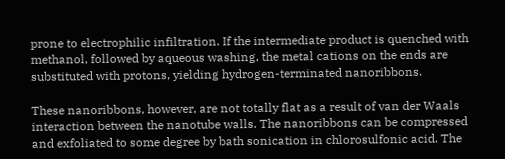prone to electrophilic infiltration. If the intermediate product is quenched with methanol, followed by aqueous washing, the metal cations on the ends are substituted with protons, yielding hydrogen-terminated nanoribbons.

These nanoribbons, however, are not totally flat as a result of van der Waals interaction between the nanotube walls. The nanoribbons can be compressed and exfoliated to some degree by bath sonication in chlorosulfonic acid. The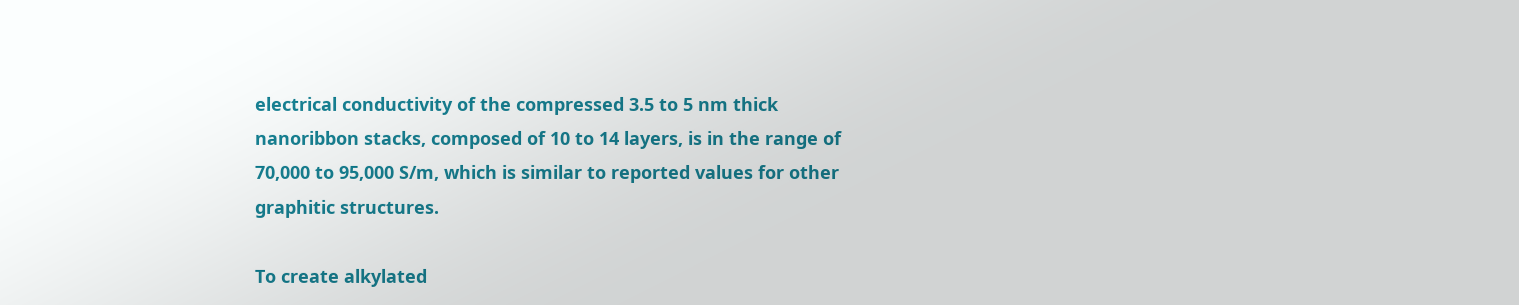electrical conductivity of the compressed 3.5 to 5 nm thick nanoribbon stacks, composed of 10 to 14 layers, is in the range of 70,000 to 95,000 S/m, which is similar to reported values for other graphitic structures.

To create alkylated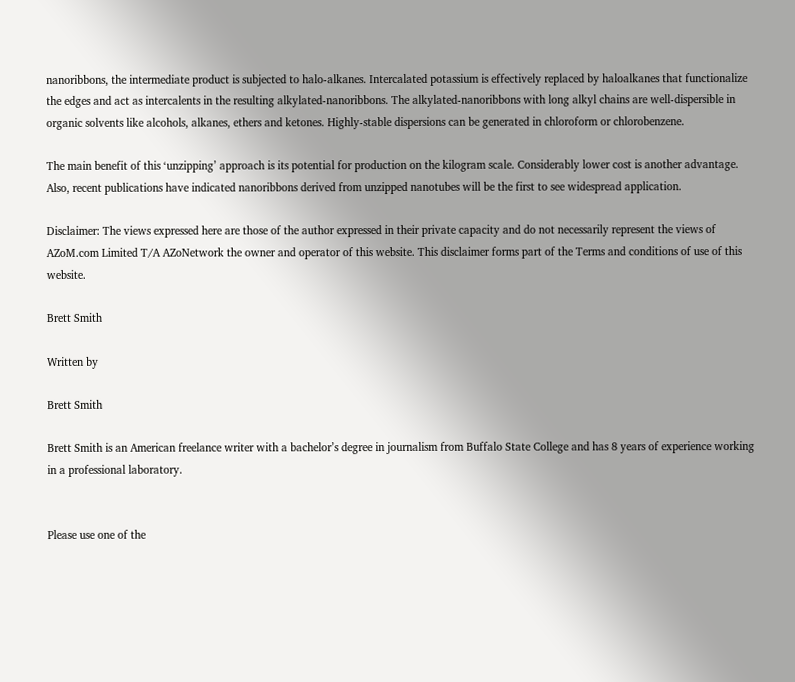nanoribbons, the intermediate product is subjected to halo-alkanes. Intercalated potassium is effectively replaced by haloalkanes that functionalize the edges and act as intercalents in the resulting alkylated-nanoribbons. The alkylated-nanoribbons with long alkyl chains are well-dispersible in organic solvents like alcohols, alkanes, ethers and ketones. Highly-stable dispersions can be generated in chloroform or chlorobenzene.

The main benefit of this ‘unzipping’ approach is its potential for production on the kilogram scale. Considerably lower cost is another advantage. Also, recent publications have indicated nanoribbons derived from unzipped nanotubes will be the first to see widespread application.

Disclaimer: The views expressed here are those of the author expressed in their private capacity and do not necessarily represent the views of AZoM.com Limited T/A AZoNetwork the owner and operator of this website. This disclaimer forms part of the Terms and conditions of use of this website.

Brett Smith

Written by

Brett Smith

Brett Smith is an American freelance writer with a bachelor’s degree in journalism from Buffalo State College and has 8 years of experience working in a professional laboratory.


Please use one of the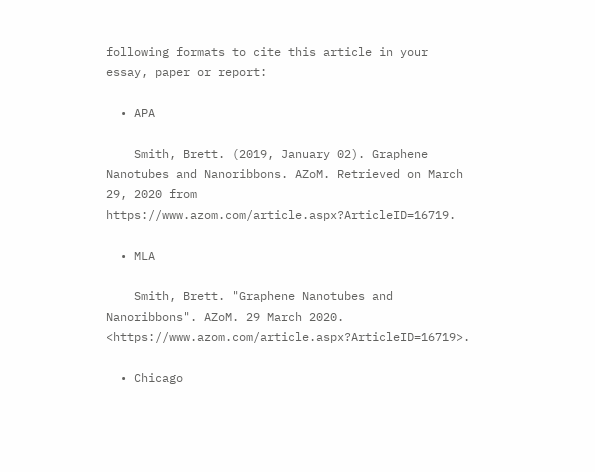following formats to cite this article in your essay, paper or report:

  • APA

    Smith, Brett. (2019, January 02). Graphene Nanotubes and Nanoribbons. AZoM. Retrieved on March 29, 2020 from https://www.azom.com/article.aspx?ArticleID=16719.

  • MLA

    Smith, Brett. "Graphene Nanotubes and Nanoribbons". AZoM. 29 March 2020. <https://www.azom.com/article.aspx?ArticleID=16719>.

  • Chicago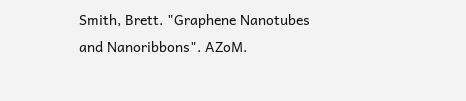Smith, Brett. "Graphene Nanotubes and Nanoribbons". AZoM.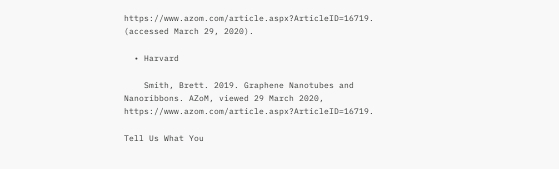https://www.azom.com/article.aspx?ArticleID=16719. (accessed March 29, 2020).

  • Harvard

    Smith, Brett. 2019. Graphene Nanotubes and Nanoribbons. AZoM, viewed 29 March 2020, https://www.azom.com/article.aspx?ArticleID=16719.

Tell Us What You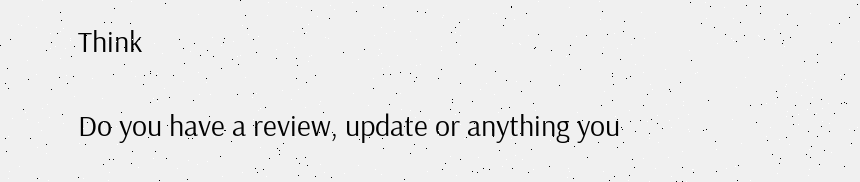Think

Do you have a review, update or anything you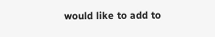would like to add to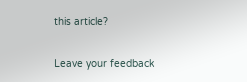this article?

Leave your feedback